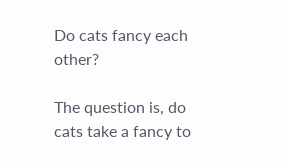Do cats fancy each other?

The question is, do cats take a fancy to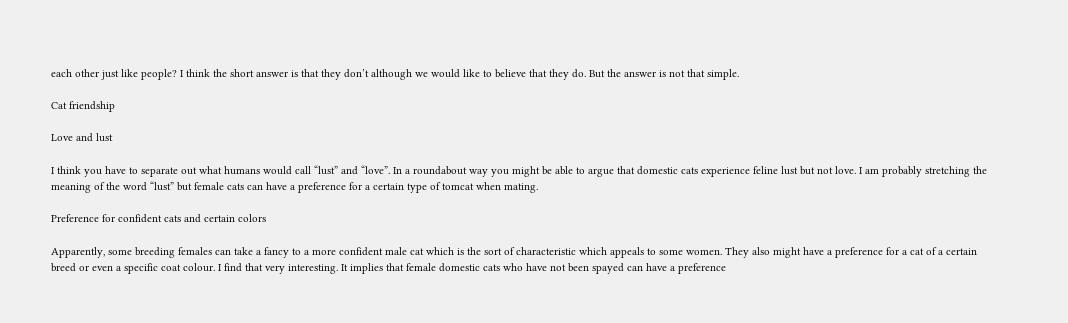each other just like people? I think the short answer is that they don’t although we would like to believe that they do. But the answer is not that simple.

Cat friendship

Love and lust

I think you have to separate out what humans would call “lust” and “love”. In a roundabout way you might be able to argue that domestic cats experience feline lust but not love. I am probably stretching the meaning of the word “lust” but female cats can have a preference for a certain type of tomcat when mating.

Preference for confident cats and certain colors

Apparently, some breeding females can take a fancy to a more confident male cat which is the sort of characteristic which appeals to some women. They also might have a preference for a cat of a certain breed or even a specific coat colour. I find that very interesting. It implies that female domestic cats who have not been spayed can have a preference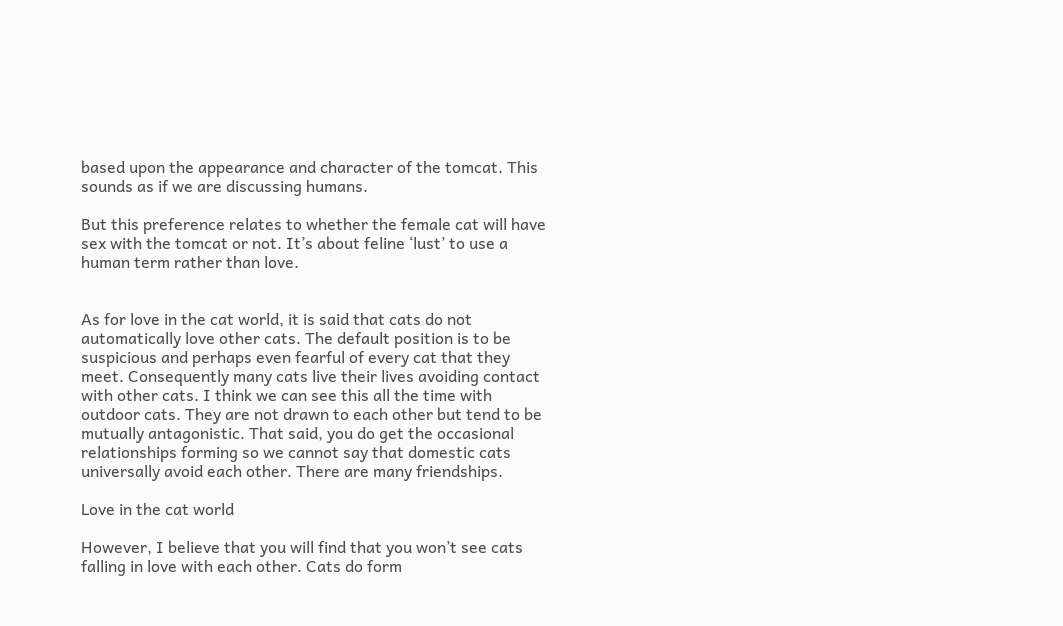based upon the appearance and character of the tomcat. This sounds as if we are discussing humans.

But this preference relates to whether the female cat will have sex with the tomcat or not. It’s about feline ‘lust’ to use a human term rather than love.


As for love in the cat world, it is said that cats do not automatically love other cats. The default position is to be suspicious and perhaps even fearful of every cat that they meet. Consequently many cats live their lives avoiding contact with other cats. I think we can see this all the time with outdoor cats. They are not drawn to each other but tend to be mutually antagonistic. That said, you do get the occasional relationships forming so we cannot say that domestic cats universally avoid each other. There are many friendships.

Love in the cat world

However, I believe that you will find that you won’t see cats falling in love with each other. Cats do form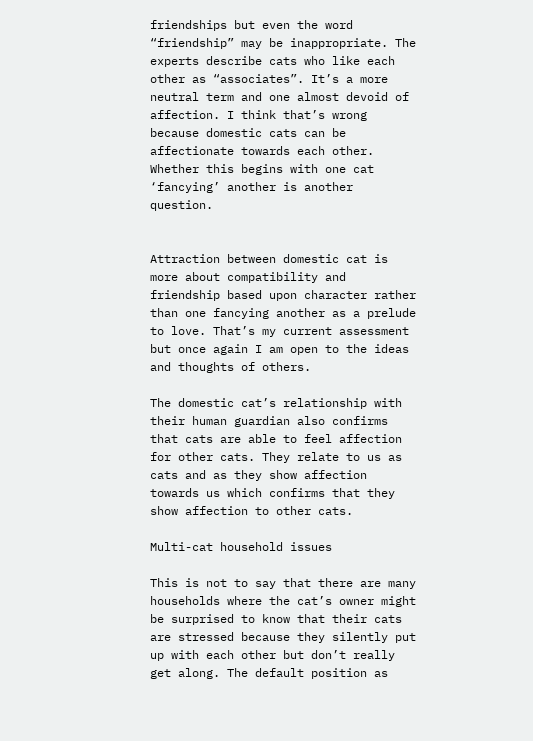friendships but even the word “friendship” may be inappropriate. The experts describe cats who like each other as “associates”. It’s a more neutral term and one almost devoid of affection. I think that’s wrong because domestic cats can be affectionate towards each other. Whether this begins with one cat ‘fancying’ another is another question.


Attraction between domestic cat is more about compatibility and friendship based upon character rather than one fancying another as a prelude to love. That’s my current assessment but once again I am open to the ideas and thoughts of others.

The domestic cat’s relationship with their human guardian also confirms that cats are able to feel affection for other cats. They relate to us as cats and as they show affection towards us which confirms that they show affection to other cats.

Multi-cat household issues

This is not to say that there are many households where the cat’s owner might be surprised to know that their cats are stressed because they silently put up with each other but don’t really get along. The default position as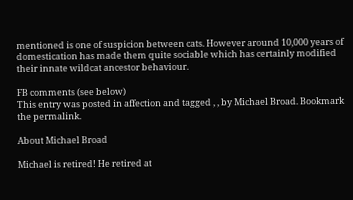mentioned is one of suspicion between cats. However around 10,000 years of domestication has made them quite sociable which has certainly modified their innate wildcat ancestor behaviour.

FB comments (see below)
This entry was posted in affection and tagged , , by Michael Broad. Bookmark the permalink.

About Michael Broad

Michael is retired! He retired at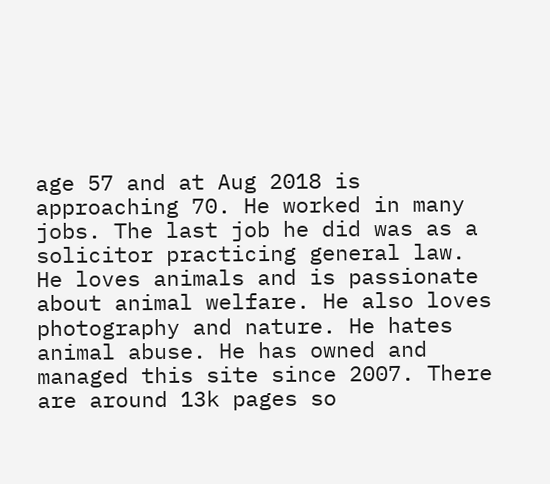age 57 and at Aug 2018 is approaching 70. He worked in many jobs. The last job he did was as a solicitor practicing general law. He loves animals and is passionate about animal welfare. He also loves photography and nature. He hates animal abuse. He has owned and managed this site since 2007. There are around 13k pages so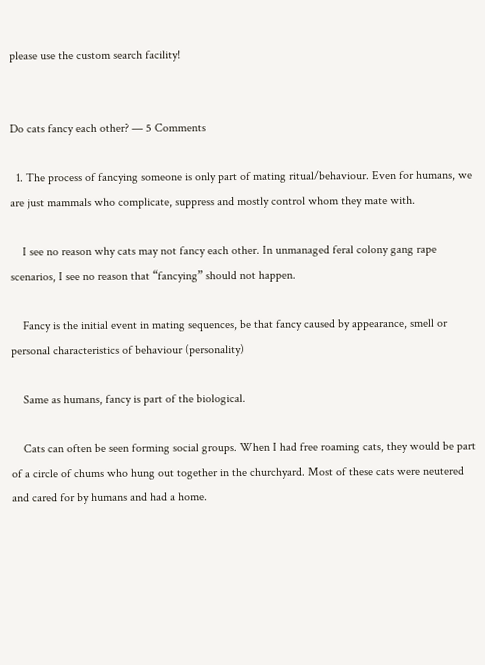please use the custom search facility!


Do cats fancy each other? — 5 Comments

  1. The process of fancying someone is only part of mating ritual/behaviour. Even for humans, we are just mammals who complicate, suppress and mostly control whom they mate with.

    I see no reason why cats may not fancy each other. In unmanaged feral colony gang rape scenarios, I see no reason that “fancying” should not happen.

    Fancy is the initial event in mating sequences, be that fancy caused by appearance, smell or personal characteristics of behaviour (personality)

    Same as humans, fancy is part of the biological.

    Cats can often be seen forming social groups. When I had free roaming cats, they would be part of a circle of chums who hung out together in the churchyard. Most of these cats were neutered and cared for by humans and had a home.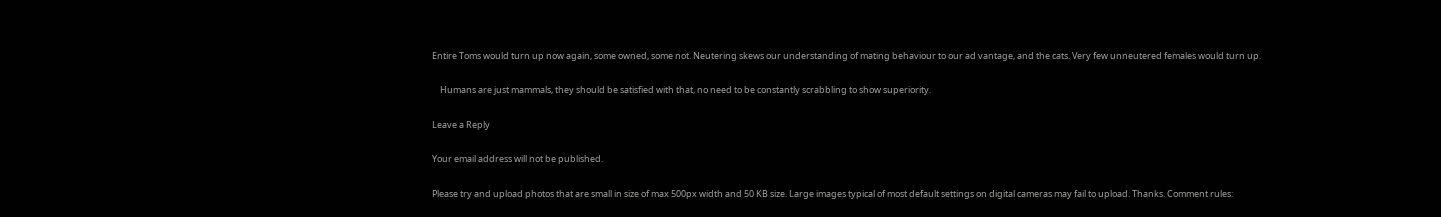Entire Toms would turn up now again, some owned, some not. Neutering skews our understanding of mating behaviour to our ad vantage, and the cats. Very few unneutered females would turn up.

    Humans are just mammals, they should be satisfied with that, no need to be constantly scrabbling to show superiority.

Leave a Reply

Your email address will not be published.

Please try and upload photos that are small in size of max 500px width and 50 KB size. Large images typical of most default settings on digital cameras may fail to upload. Thanks. Comment rules: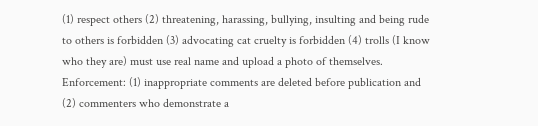(1) respect others (2) threatening, harassing, bullying, insulting and being rude to others is forbidden (3) advocating cat cruelty is forbidden (4) trolls (I know who they are) must use real name and upload a photo of themselves. Enforcement: (1) inappropriate comments are deleted before publication and (2) commenters who demonstrate a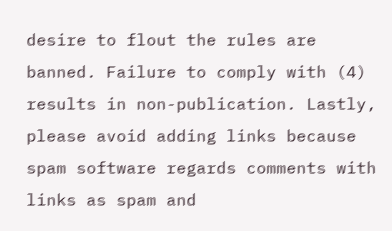desire to flout the rules are banned. Failure to comply with (4) results in non-publication. Lastly, please avoid adding links because spam software regards comments with links as spam and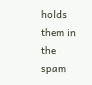holds them in the spam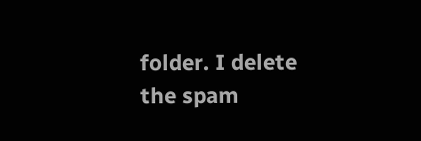folder. I delete the spam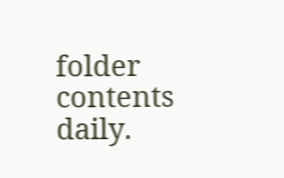folder contents daily.